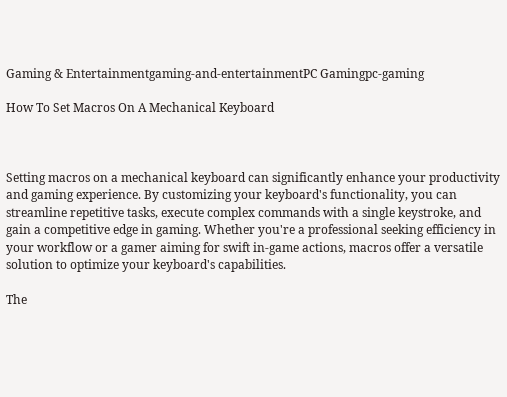Gaming & Entertainmentgaming-and-entertainmentPC Gamingpc-gaming

How To Set Macros On A Mechanical Keyboard



Setting macros on a mechanical keyboard can significantly enhance your productivity and gaming experience. By customizing your keyboard's functionality, you can streamline repetitive tasks, execute complex commands with a single keystroke, and gain a competitive edge in gaming. Whether you're a professional seeking efficiency in your workflow or a gamer aiming for swift in-game actions, macros offer a versatile solution to optimize your keyboard's capabilities.

The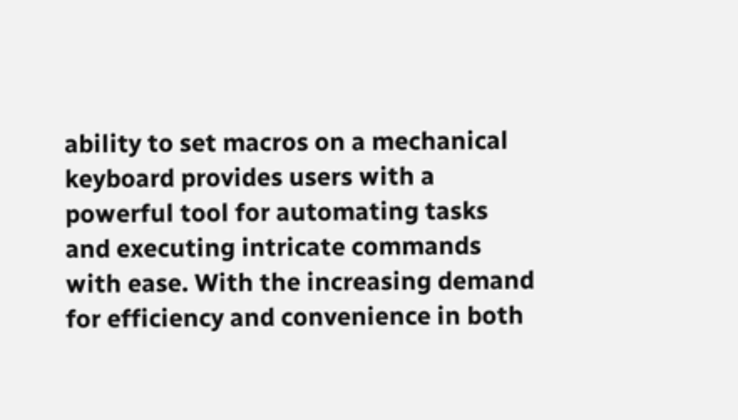ability to set macros on a mechanical keyboard provides users with a powerful tool for automating tasks and executing intricate commands with ease. With the increasing demand for efficiency and convenience in both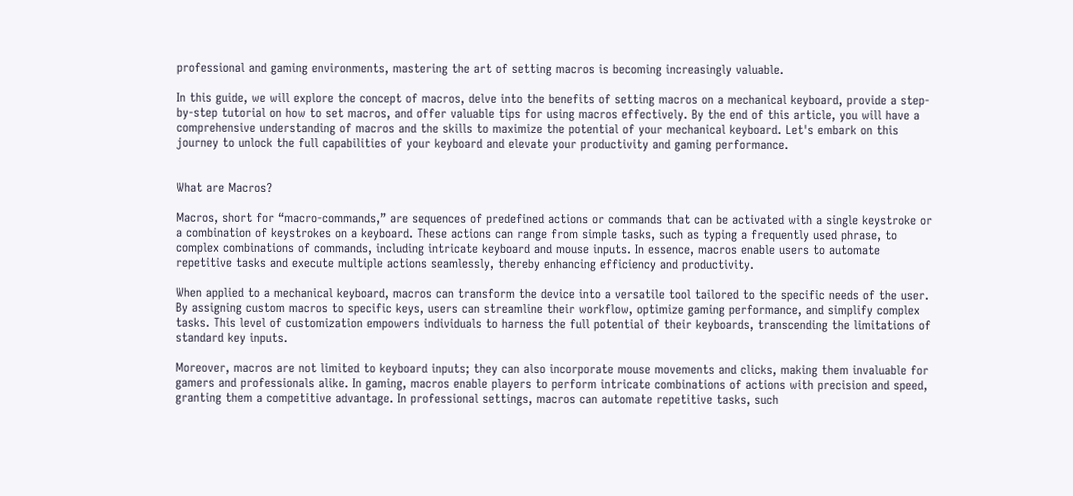professional and gaming environments, mastering the art of setting macros is becoming increasingly valuable.

In this guide, we will explore the concept of macros, delve into the benefits of setting macros on a mechanical keyboard, provide a step-by-step tutorial on how to set macros, and offer valuable tips for using macros effectively. By the end of this article, you will have a comprehensive understanding of macros and the skills to maximize the potential of your mechanical keyboard. Let's embark on this journey to unlock the full capabilities of your keyboard and elevate your productivity and gaming performance.


What are Macros?

Macros, short for “macro-commands,” are sequences of predefined actions or commands that can be activated with a single keystroke or a combination of keystrokes on a keyboard. These actions can range from simple tasks, such as typing a frequently used phrase, to complex combinations of commands, including intricate keyboard and mouse inputs. In essence, macros enable users to automate repetitive tasks and execute multiple actions seamlessly, thereby enhancing efficiency and productivity.

When applied to a mechanical keyboard, macros can transform the device into a versatile tool tailored to the specific needs of the user. By assigning custom macros to specific keys, users can streamline their workflow, optimize gaming performance, and simplify complex tasks. This level of customization empowers individuals to harness the full potential of their keyboards, transcending the limitations of standard key inputs.

Moreover, macros are not limited to keyboard inputs; they can also incorporate mouse movements and clicks, making them invaluable for gamers and professionals alike. In gaming, macros enable players to perform intricate combinations of actions with precision and speed, granting them a competitive advantage. In professional settings, macros can automate repetitive tasks, such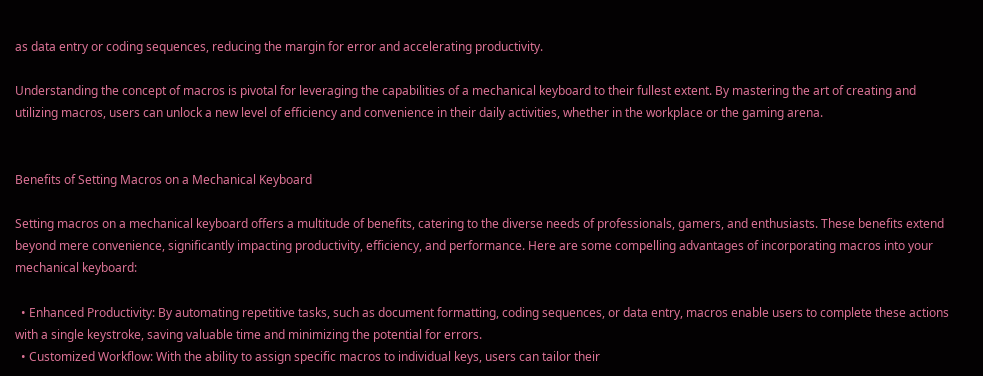as data entry or coding sequences, reducing the margin for error and accelerating productivity.

Understanding the concept of macros is pivotal for leveraging the capabilities of a mechanical keyboard to their fullest extent. By mastering the art of creating and utilizing macros, users can unlock a new level of efficiency and convenience in their daily activities, whether in the workplace or the gaming arena.


Benefits of Setting Macros on a Mechanical Keyboard

Setting macros on a mechanical keyboard offers a multitude of benefits, catering to the diverse needs of professionals, gamers, and enthusiasts. These benefits extend beyond mere convenience, significantly impacting productivity, efficiency, and performance. Here are some compelling advantages of incorporating macros into your mechanical keyboard:

  • Enhanced Productivity: By automating repetitive tasks, such as document formatting, coding sequences, or data entry, macros enable users to complete these actions with a single keystroke, saving valuable time and minimizing the potential for errors.
  • Customized Workflow: With the ability to assign specific macros to individual keys, users can tailor their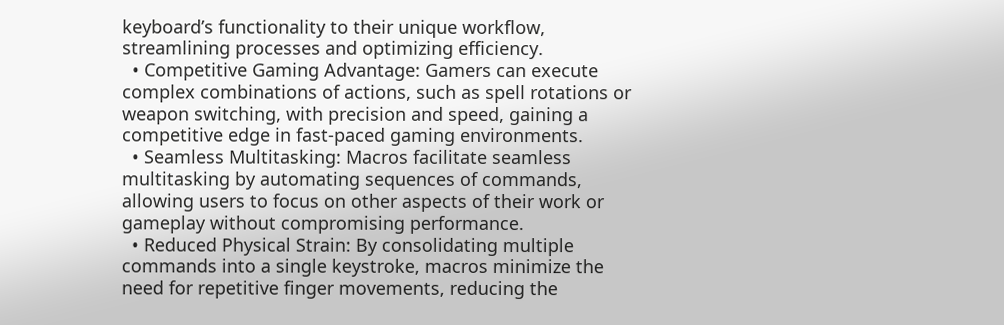keyboard’s functionality to their unique workflow, streamlining processes and optimizing efficiency.
  • Competitive Gaming Advantage: Gamers can execute complex combinations of actions, such as spell rotations or weapon switching, with precision and speed, gaining a competitive edge in fast-paced gaming environments.
  • Seamless Multitasking: Macros facilitate seamless multitasking by automating sequences of commands, allowing users to focus on other aspects of their work or gameplay without compromising performance.
  • Reduced Physical Strain: By consolidating multiple commands into a single keystroke, macros minimize the need for repetitive finger movements, reducing the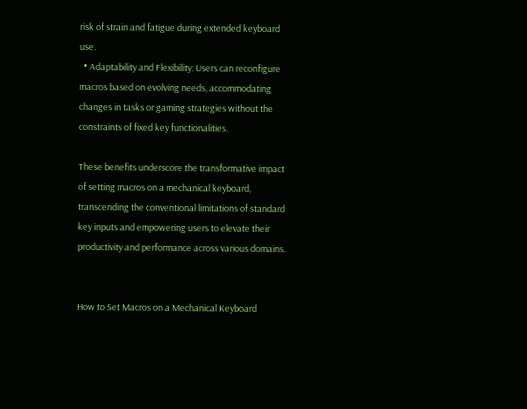risk of strain and fatigue during extended keyboard use.
  • Adaptability and Flexibility: Users can reconfigure macros based on evolving needs, accommodating changes in tasks or gaming strategies without the constraints of fixed key functionalities.

These benefits underscore the transformative impact of setting macros on a mechanical keyboard, transcending the conventional limitations of standard key inputs and empowering users to elevate their productivity and performance across various domains.


How to Set Macros on a Mechanical Keyboard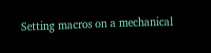Setting macros on a mechanical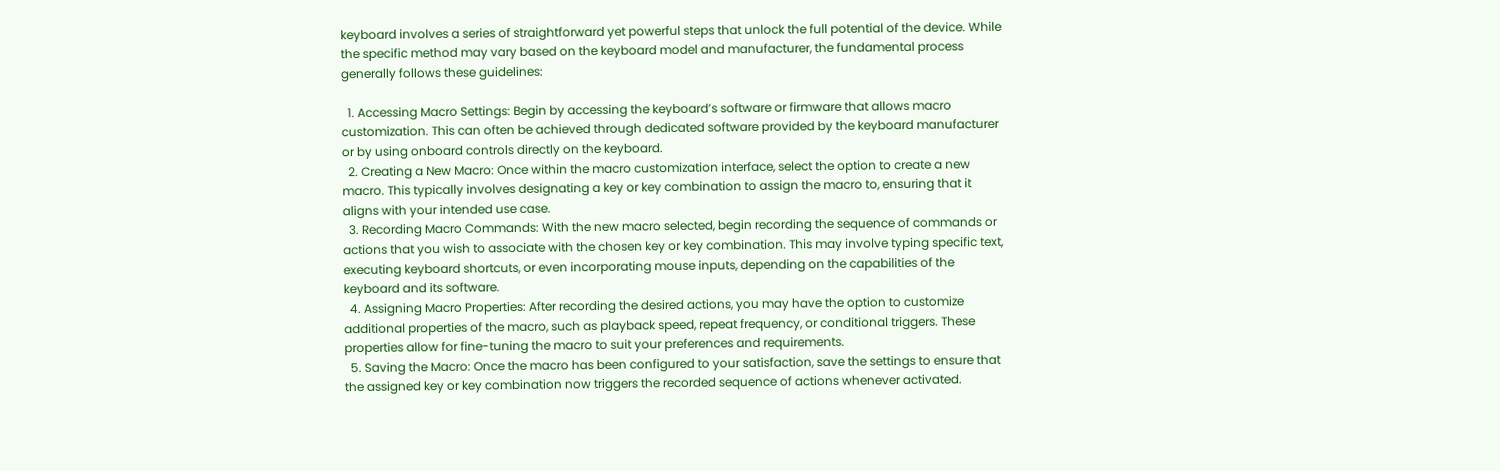keyboard involves a series of straightforward yet powerful steps that unlock the full potential of the device. While the specific method may vary based on the keyboard model and manufacturer, the fundamental process generally follows these guidelines:

  1. Accessing Macro Settings: Begin by accessing the keyboard’s software or firmware that allows macro customization. This can often be achieved through dedicated software provided by the keyboard manufacturer or by using onboard controls directly on the keyboard.
  2. Creating a New Macro: Once within the macro customization interface, select the option to create a new macro. This typically involves designating a key or key combination to assign the macro to, ensuring that it aligns with your intended use case.
  3. Recording Macro Commands: With the new macro selected, begin recording the sequence of commands or actions that you wish to associate with the chosen key or key combination. This may involve typing specific text, executing keyboard shortcuts, or even incorporating mouse inputs, depending on the capabilities of the keyboard and its software.
  4. Assigning Macro Properties: After recording the desired actions, you may have the option to customize additional properties of the macro, such as playback speed, repeat frequency, or conditional triggers. These properties allow for fine-tuning the macro to suit your preferences and requirements.
  5. Saving the Macro: Once the macro has been configured to your satisfaction, save the settings to ensure that the assigned key or key combination now triggers the recorded sequence of actions whenever activated.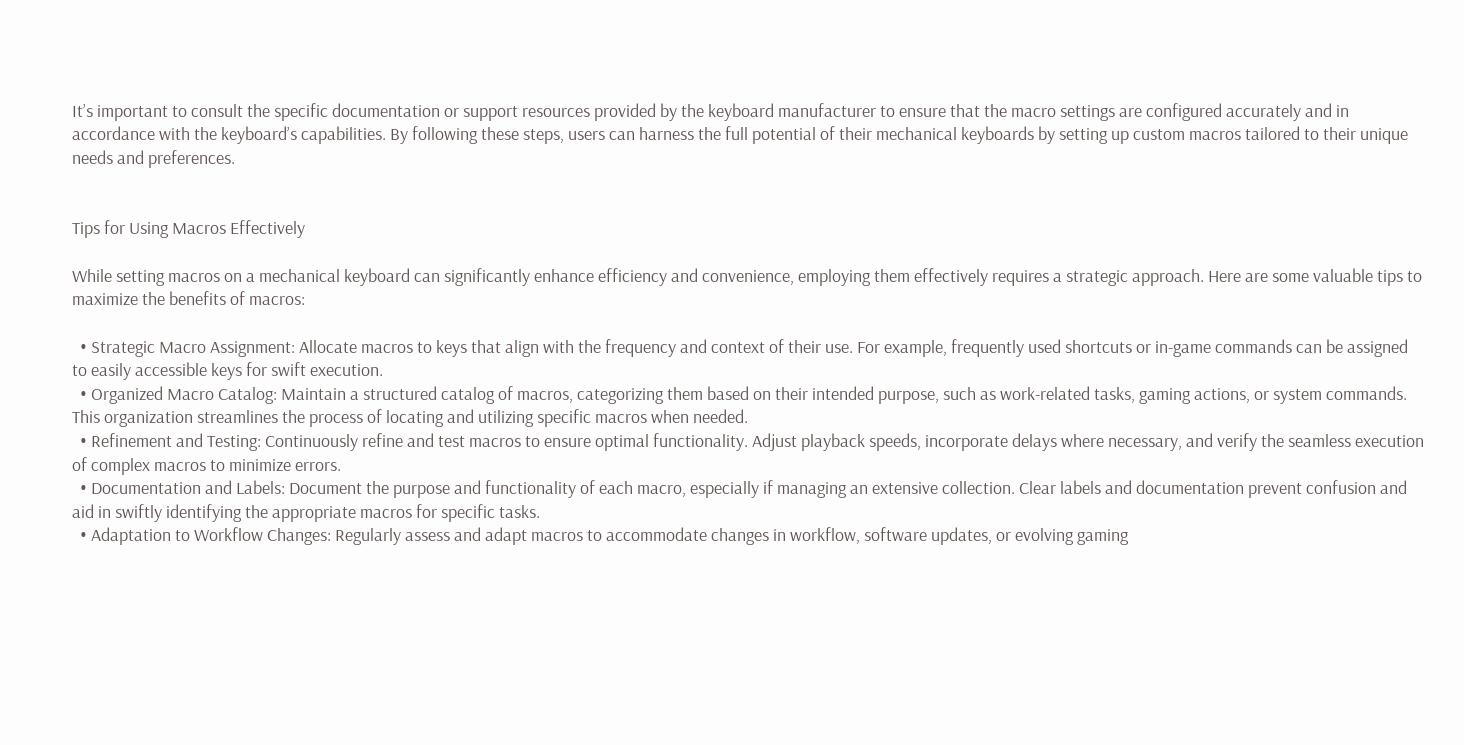It’s important to consult the specific documentation or support resources provided by the keyboard manufacturer to ensure that the macro settings are configured accurately and in accordance with the keyboard’s capabilities. By following these steps, users can harness the full potential of their mechanical keyboards by setting up custom macros tailored to their unique needs and preferences.


Tips for Using Macros Effectively

While setting macros on a mechanical keyboard can significantly enhance efficiency and convenience, employing them effectively requires a strategic approach. Here are some valuable tips to maximize the benefits of macros:

  • Strategic Macro Assignment: Allocate macros to keys that align with the frequency and context of their use. For example, frequently used shortcuts or in-game commands can be assigned to easily accessible keys for swift execution.
  • Organized Macro Catalog: Maintain a structured catalog of macros, categorizing them based on their intended purpose, such as work-related tasks, gaming actions, or system commands. This organization streamlines the process of locating and utilizing specific macros when needed.
  • Refinement and Testing: Continuously refine and test macros to ensure optimal functionality. Adjust playback speeds, incorporate delays where necessary, and verify the seamless execution of complex macros to minimize errors.
  • Documentation and Labels: Document the purpose and functionality of each macro, especially if managing an extensive collection. Clear labels and documentation prevent confusion and aid in swiftly identifying the appropriate macros for specific tasks.
  • Adaptation to Workflow Changes: Regularly assess and adapt macros to accommodate changes in workflow, software updates, or evolving gaming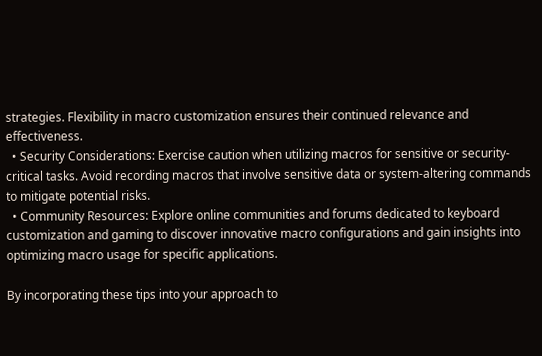strategies. Flexibility in macro customization ensures their continued relevance and effectiveness.
  • Security Considerations: Exercise caution when utilizing macros for sensitive or security-critical tasks. Avoid recording macros that involve sensitive data or system-altering commands to mitigate potential risks.
  • Community Resources: Explore online communities and forums dedicated to keyboard customization and gaming to discover innovative macro configurations and gain insights into optimizing macro usage for specific applications.

By incorporating these tips into your approach to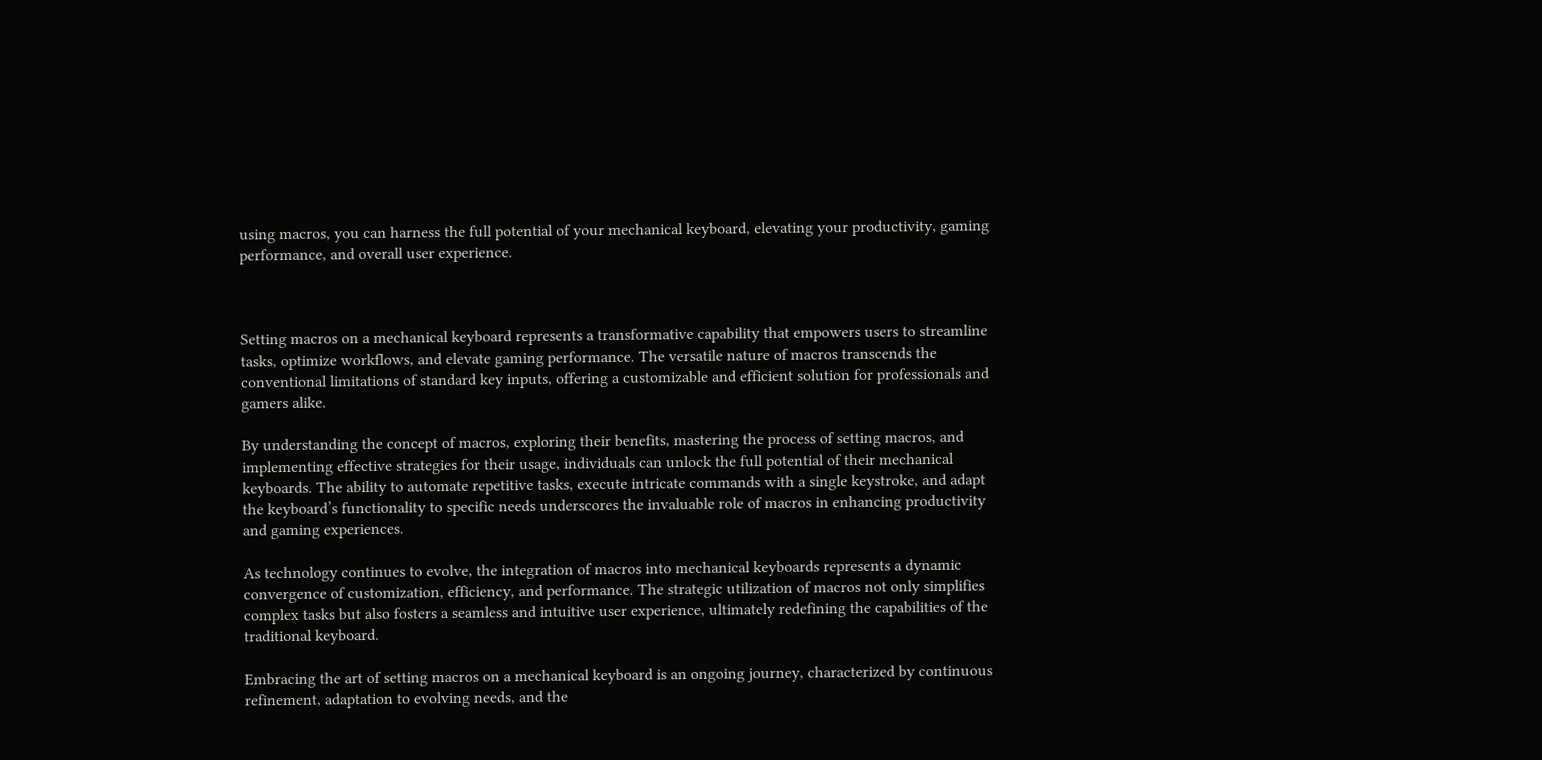using macros, you can harness the full potential of your mechanical keyboard, elevating your productivity, gaming performance, and overall user experience.



Setting macros on a mechanical keyboard represents a transformative capability that empowers users to streamline tasks, optimize workflows, and elevate gaming performance. The versatile nature of macros transcends the conventional limitations of standard key inputs, offering a customizable and efficient solution for professionals and gamers alike.

By understanding the concept of macros, exploring their benefits, mastering the process of setting macros, and implementing effective strategies for their usage, individuals can unlock the full potential of their mechanical keyboards. The ability to automate repetitive tasks, execute intricate commands with a single keystroke, and adapt the keyboard’s functionality to specific needs underscores the invaluable role of macros in enhancing productivity and gaming experiences.

As technology continues to evolve, the integration of macros into mechanical keyboards represents a dynamic convergence of customization, efficiency, and performance. The strategic utilization of macros not only simplifies complex tasks but also fosters a seamless and intuitive user experience, ultimately redefining the capabilities of the traditional keyboard.

Embracing the art of setting macros on a mechanical keyboard is an ongoing journey, characterized by continuous refinement, adaptation to evolving needs, and the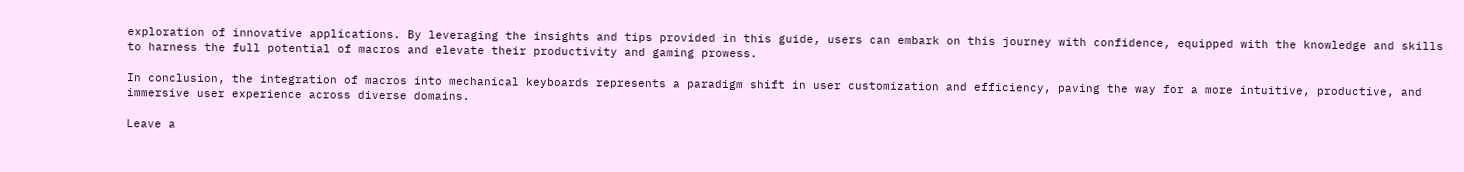exploration of innovative applications. By leveraging the insights and tips provided in this guide, users can embark on this journey with confidence, equipped with the knowledge and skills to harness the full potential of macros and elevate their productivity and gaming prowess.

In conclusion, the integration of macros into mechanical keyboards represents a paradigm shift in user customization and efficiency, paving the way for a more intuitive, productive, and immersive user experience across diverse domains.

Leave a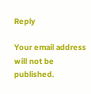Reply

Your email address will not be published.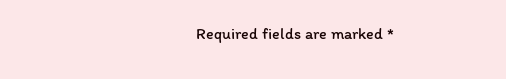Required fields are marked *